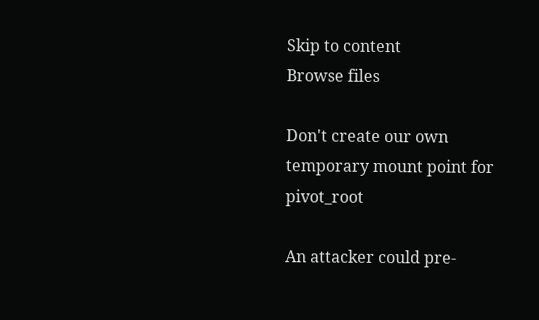Skip to content
Browse files

Don't create our own temporary mount point for pivot_root

An attacker could pre-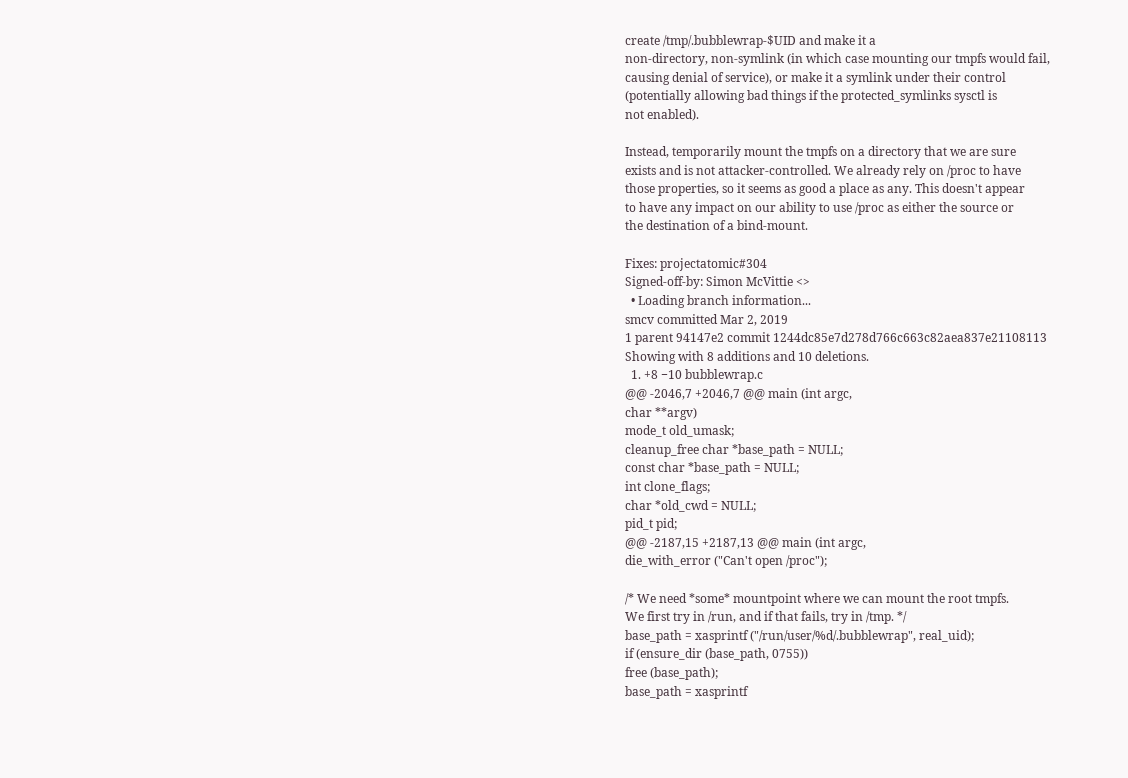create /tmp/.bubblewrap-$UID and make it a
non-directory, non-symlink (in which case mounting our tmpfs would fail,
causing denial of service), or make it a symlink under their control
(potentially allowing bad things if the protected_symlinks sysctl is
not enabled).

Instead, temporarily mount the tmpfs on a directory that we are sure
exists and is not attacker-controlled. We already rely on /proc to have
those properties, so it seems as good a place as any. This doesn't appear
to have any impact on our ability to use /proc as either the source or
the destination of a bind-mount.

Fixes: projectatomic#304
Signed-off-by: Simon McVittie <>
  • Loading branch information...
smcv committed Mar 2, 2019
1 parent 94147e2 commit 1244dc85e7d278d766c663c82aea837e21108113
Showing with 8 additions and 10 deletions.
  1. +8 −10 bubblewrap.c
@@ -2046,7 +2046,7 @@ main (int argc,
char **argv)
mode_t old_umask;
cleanup_free char *base_path = NULL;
const char *base_path = NULL;
int clone_flags;
char *old_cwd = NULL;
pid_t pid;
@@ -2187,15 +2187,13 @@ main (int argc,
die_with_error ("Can't open /proc");

/* We need *some* mountpoint where we can mount the root tmpfs.
We first try in /run, and if that fails, try in /tmp. */
base_path = xasprintf ("/run/user/%d/.bubblewrap", real_uid);
if (ensure_dir (base_path, 0755))
free (base_path);
base_path = xasprintf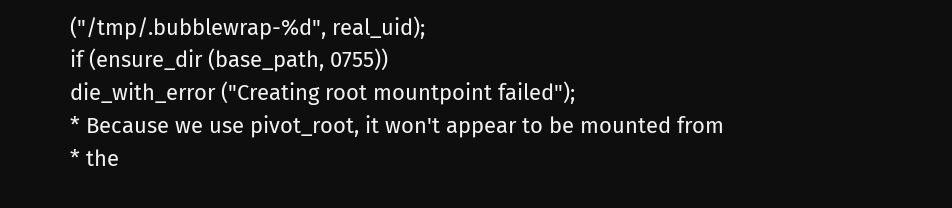("/tmp/.bubblewrap-%d", real_uid);
if (ensure_dir (base_path, 0755))
die_with_error ("Creating root mountpoint failed");
* Because we use pivot_root, it won't appear to be mounted from
* the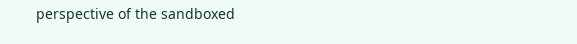perspective of the sandboxed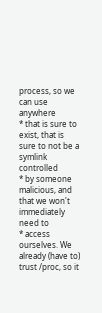process, so we can use anywhere
* that is sure to exist, that is sure to not be a symlink controlled
* by someone malicious, and that we won't immediately need to
* access ourselves. We already (have to) trust /proc, so it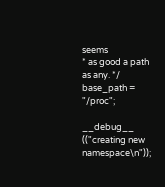seems
* as good a path as any. */
base_path = "/proc";

__debug__ (("creating new namespace\n"));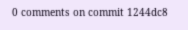0 comments on commit 1244dc8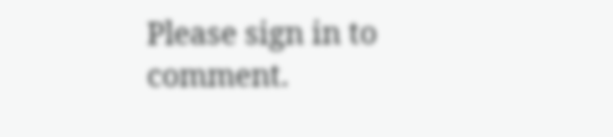Please sign in to comment.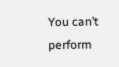You can’t perform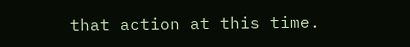that action at this time.